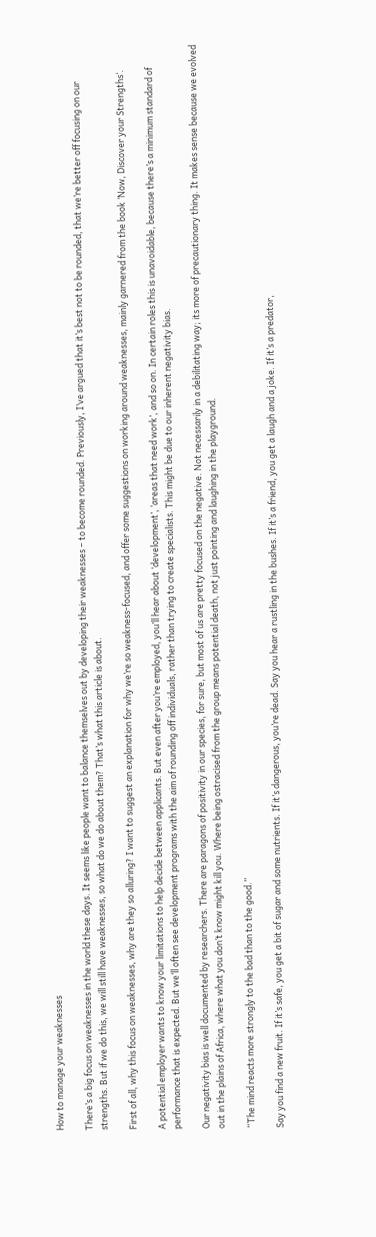How to manage your weaknesses

There’s a big focus on weaknesses in the world these days. It seems like people want to balance themselves out by developing their weaknesses – to become rounded. Previously, I’ve argued that it’s best not to be rounded, that we’re better off focusing on our strengths. But if we do this, we will still have weaknesses, so what do we do about them? That’s what this article is about.

First of all, why this focus on weaknesses, why are they so alluring? I want to suggest an explanation for why we’re so weakness-focused, and offer some suggestions on working around weaknesses, mainly garnered from the book ‘Now, Discover your Strengths‘.

A potential employer wants to know your limitations to help decide between applicants. But even after you’re employed, you’ll hear about ‘development’, ‘areas that need work’, and so on. In certain roles this is unavoidable, because there’s a minimum standard of performance that is expected. But we’ll often see development programs with the aim of rounding off individuals, rather than trying to create specialists. This might be due to our inherent negativity bias.

Our negativity bias is well documented by researchers. There are paragons of positivity in our species, for sure, but most of us are pretty focused on the negative. Not necessarily in a debilitating way; its more of precautionary thing. It makes sense because we evolved out in the plains of Africa, where what you don’t know might kill you. Where being ostracised from the group means potential death, not just pointing and laughing in the playground.

“The mind reacts more strongly to the bad than to the good.”

Say you find a new fruit. If it’s safe, you get a bit of sugar and some nutrients. If it’s dangerous, you’re dead. Say you hear a rustling in the bushes. If it’s a friend, you get a laugh and a joke. If it’s a predator,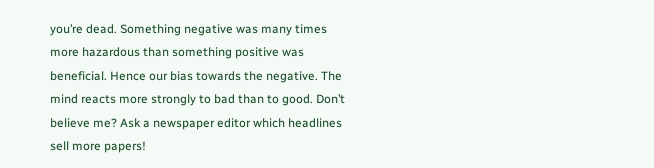you’re dead. Something negative was many times more hazardous than something positive was beneficial. Hence our bias towards the negative. The mind reacts more strongly to bad than to good. Don’t believe me? Ask a newspaper editor which headlines sell more papers!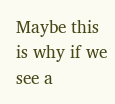Maybe this is why if we see a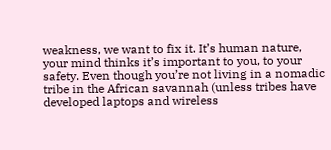weakness, we want to fix it. It’s human nature, your mind thinks it’s important to you, to your safety. Even though you’re not living in a nomadic tribe in the African savannah (unless tribes have developed laptops and wireless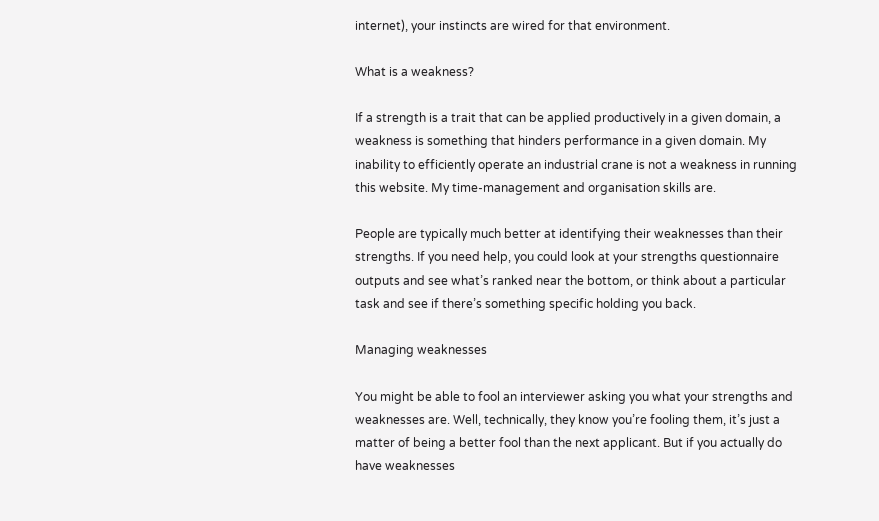internet), your instincts are wired for that environment.

What is a weakness?

If a strength is a trait that can be applied productively in a given domain, a weakness is something that hinders performance in a given domain. My inability to efficiently operate an industrial crane is not a weakness in running this website. My time-management and organisation skills are.

People are typically much better at identifying their weaknesses than their strengths. If you need help, you could look at your strengths questionnaire outputs and see what’s ranked near the bottom, or think about a particular task and see if there’s something specific holding you back.

Managing weaknesses

You might be able to fool an interviewer asking you what your strengths and weaknesses are. Well, technically, they know you’re fooling them, it’s just a matter of being a better fool than the next applicant. But if you actually do have weaknesses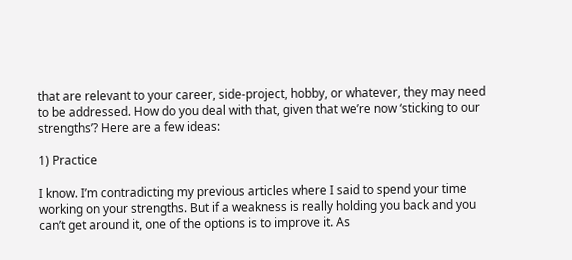that are relevant to your career, side-project, hobby, or whatever, they may need to be addressed. How do you deal with that, given that we’re now ‘sticking to our strengths’? Here are a few ideas:

1) Practice

I know. I’m contradicting my previous articles where I said to spend your time working on your strengths. But if a weakness is really holding you back and you can’t get around it, one of the options is to improve it. As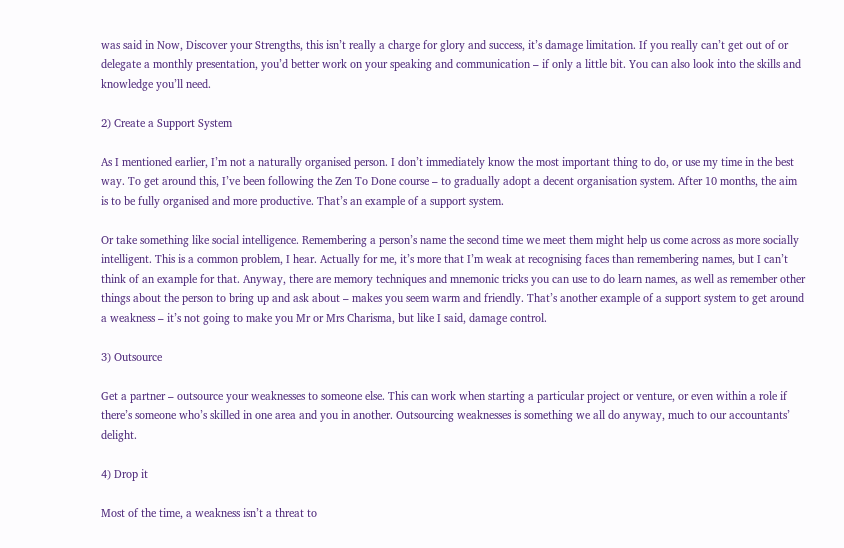was said in Now, Discover your Strengths, this isn’t really a charge for glory and success, it’s damage limitation. If you really can’t get out of or delegate a monthly presentation, you’d better work on your speaking and communication – if only a little bit. You can also look into the skills and knowledge you’ll need.

2) Create a Support System

As I mentioned earlier, I’m not a naturally organised person. I don’t immediately know the most important thing to do, or use my time in the best way. To get around this, I’ve been following the Zen To Done course – to gradually adopt a decent organisation system. After 10 months, the aim is to be fully organised and more productive. That’s an example of a support system.

Or take something like social intelligence. Remembering a person’s name the second time we meet them might help us come across as more socially intelligent. This is a common problem, I hear. Actually for me, it’s more that I’m weak at recognising faces than remembering names, but I can’t think of an example for that. Anyway, there are memory techniques and mnemonic tricks you can use to do learn names, as well as remember other things about the person to bring up and ask about – makes you seem warm and friendly. That’s another example of a support system to get around a weakness – it’s not going to make you Mr or Mrs Charisma, but like I said, damage control.

3) Outsource

Get a partner – outsource your weaknesses to someone else. This can work when starting a particular project or venture, or even within a role if there’s someone who’s skilled in one area and you in another. Outsourcing weaknesses is something we all do anyway, much to our accountants’ delight.

4) Drop it

Most of the time, a weakness isn’t a threat to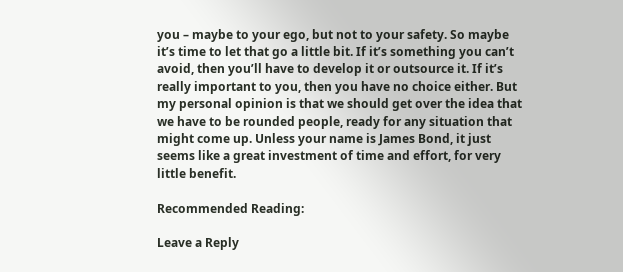you – maybe to your ego, but not to your safety. So maybe it’s time to let that go a little bit. If it’s something you can’t avoid, then you’ll have to develop it or outsource it. If it’s really important to you, then you have no choice either. But my personal opinion is that we should get over the idea that we have to be rounded people, ready for any situation that might come up. Unless your name is James Bond, it just seems like a great investment of time and effort, for very little benefit.

Recommended Reading:

Leave a Reply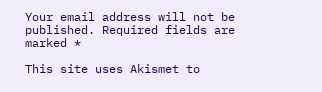Your email address will not be published. Required fields are marked *

This site uses Akismet to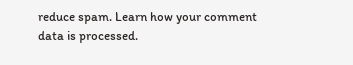reduce spam. Learn how your comment data is processed.